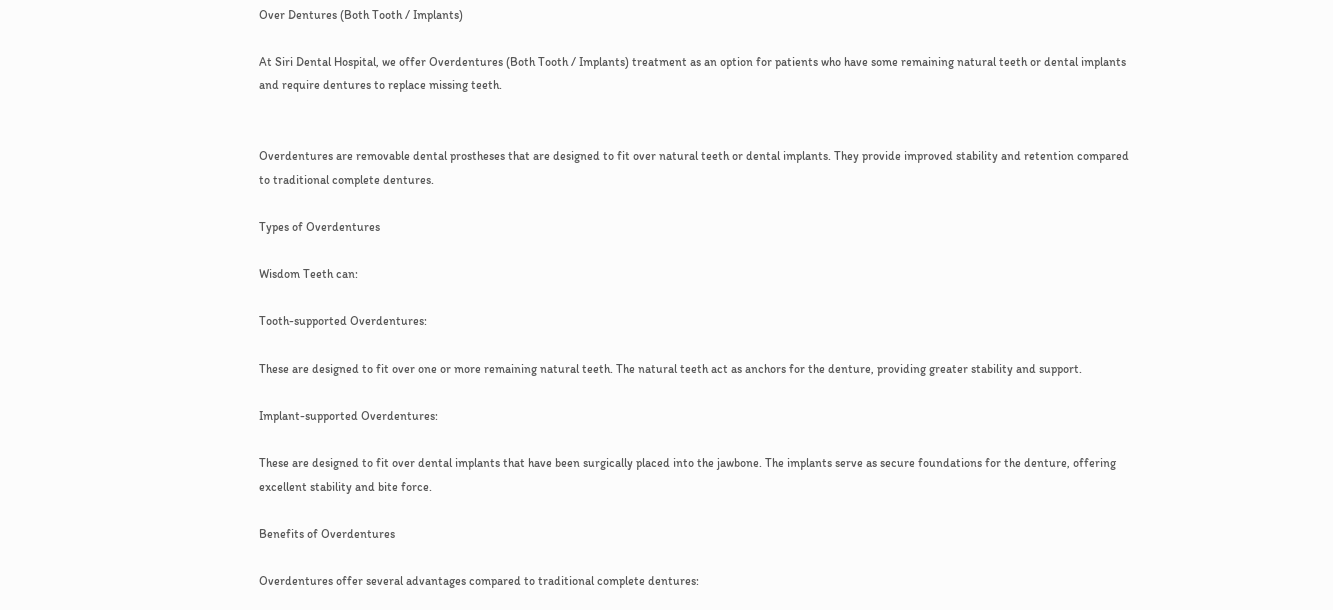Over Dentures (Both Tooth / Implants)

At Siri Dental Hospital, we offer Overdentures (Both Tooth / Implants) treatment as an option for patients who have some remaining natural teeth or dental implants and require dentures to replace missing teeth.


Overdentures are removable dental prostheses that are designed to fit over natural teeth or dental implants. They provide improved stability and retention compared to traditional complete dentures.

Types of Overdentures

Wisdom Teeth can:

Tooth-supported Overdentures:

These are designed to fit over one or more remaining natural teeth. The natural teeth act as anchors for the denture, providing greater stability and support.

Implant-supported Overdentures:

These are designed to fit over dental implants that have been surgically placed into the jawbone. The implants serve as secure foundations for the denture, offering excellent stability and bite force.

Benefits of Overdentures

Overdentures offer several advantages compared to traditional complete dentures: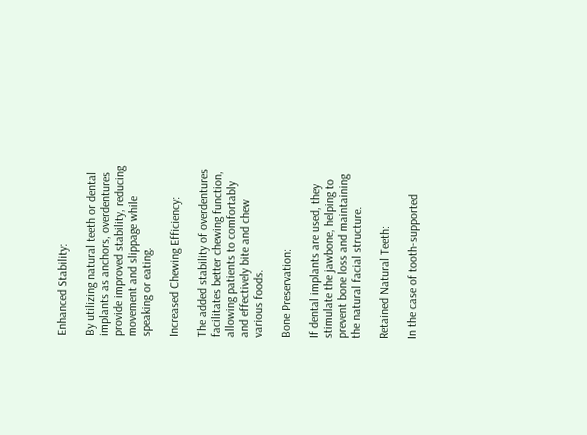Enhanced Stability:

By utilizing natural teeth or dental implants as anchors, overdentures provide improved stability, reducing movement and slippage while speaking or eating.

Increased Chewing Efficiency:

The added stability of overdentures facilitates better chewing function, allowing patients to comfortably and effectively bite and chew various foods.

Bone Preservation:

If dental implants are used, they stimulate the jawbone, helping to prevent bone loss and maintaining the natural facial structure.

Retained Natural Teeth:

In the case of tooth-supported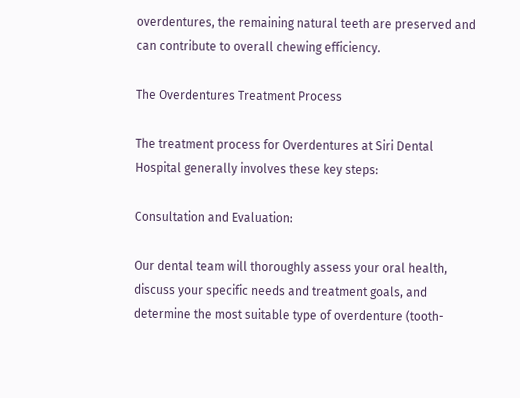overdentures, the remaining natural teeth are preserved and can contribute to overall chewing efficiency.

The Overdentures Treatment Process

The treatment process for Overdentures at Siri Dental Hospital generally involves these key steps:

Consultation and Evaluation:

Our dental team will thoroughly assess your oral health, discuss your specific needs and treatment goals, and determine the most suitable type of overdenture (tooth-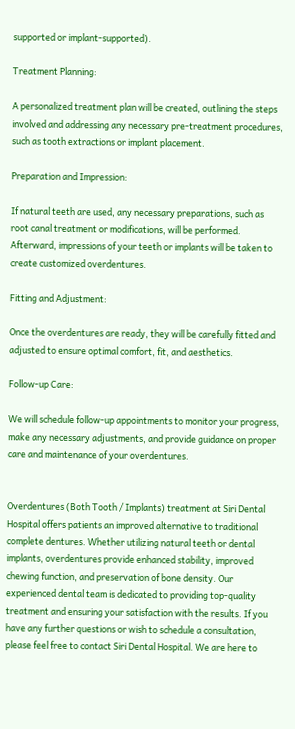supported or implant-supported).

Treatment Planning:

A personalized treatment plan will be created, outlining the steps involved and addressing any necessary pre-treatment procedures, such as tooth extractions or implant placement.

Preparation and Impression:

If natural teeth are used, any necessary preparations, such as root canal treatment or modifications, will be performed. Afterward, impressions of your teeth or implants will be taken to create customized overdentures.

Fitting and Adjustment:

Once the overdentures are ready, they will be carefully fitted and adjusted to ensure optimal comfort, fit, and aesthetics.

Follow-up Care:

We will schedule follow-up appointments to monitor your progress, make any necessary adjustments, and provide guidance on proper care and maintenance of your overdentures.


Overdentures (Both Tooth / Implants) treatment at Siri Dental Hospital offers patients an improved alternative to traditional complete dentures. Whether utilizing natural teeth or dental implants, overdentures provide enhanced stability, improved chewing function, and preservation of bone density. Our experienced dental team is dedicated to providing top-quality treatment and ensuring your satisfaction with the results. If you have any further questions or wish to schedule a consultation, please feel free to contact Siri Dental Hospital. We are here to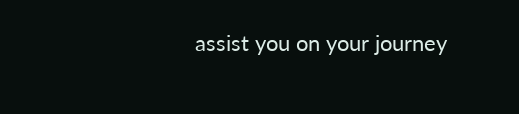assist you on your journey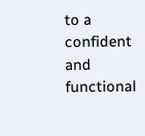to a confident and functional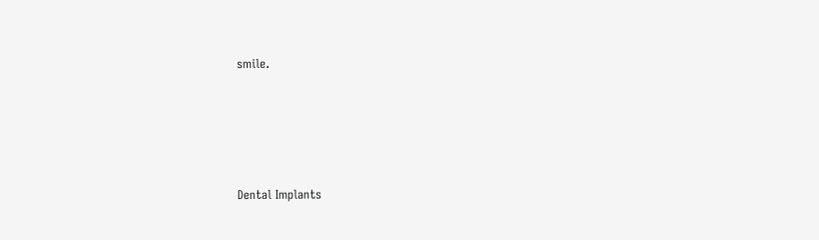smile.







Dental Implants